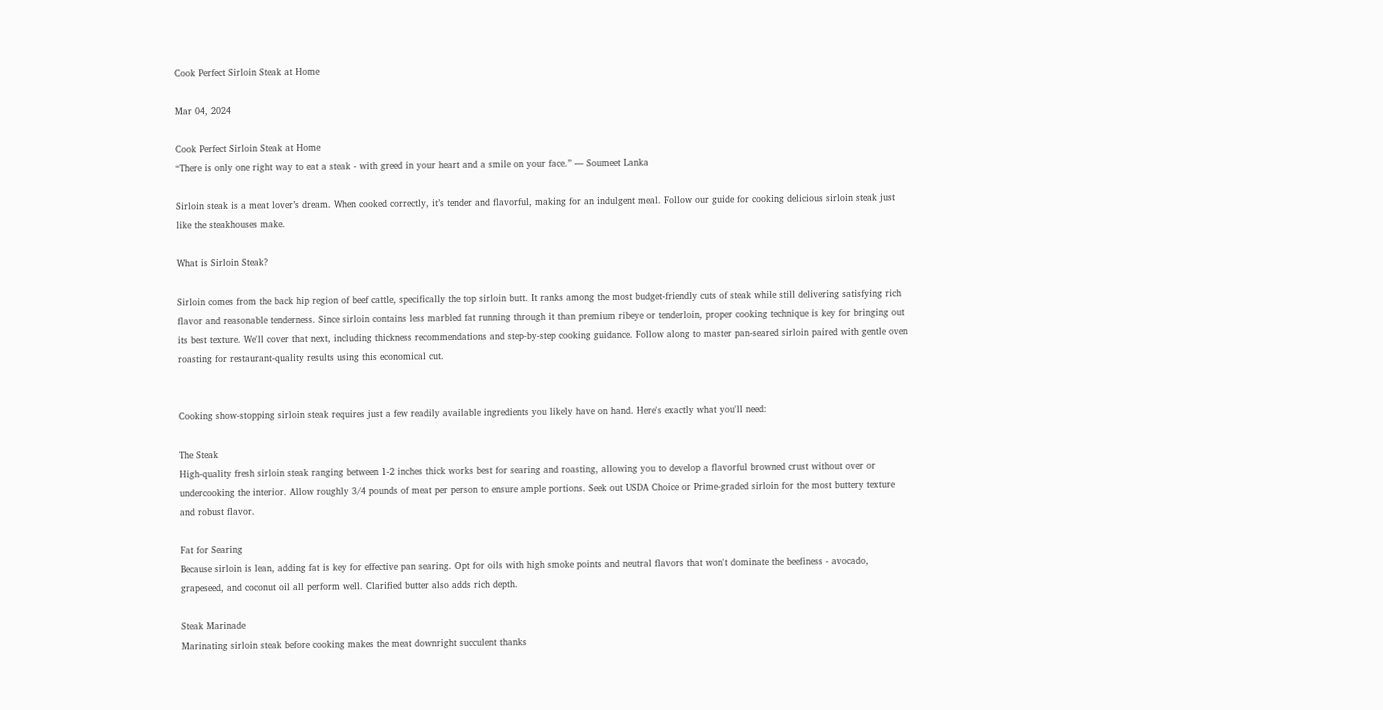Cook Perfect Sirloin Steak at Home

Mar 04, 2024

Cook Perfect Sirloin Steak at Home
“There is only one right way to eat a steak - with greed in your heart and a smile on your face.” ― Soumeet Lanka

Sirloin steak is a meat lover’s dream. When cooked correctly, it’s tender and flavorful, making for an indulgent meal. Follow our guide for cooking delicious sirloin steak just like the steakhouses make.

What is Sirloin Steak?

Sirloin comes from the back hip region of beef cattle, specifically the top sirloin butt. It ranks among the most budget-friendly cuts of steak while still delivering satisfying rich flavor and reasonable tenderness. Since sirloin contains less marbled fat running through it than premium ribeye or tenderloin, proper cooking technique is key for bringing out its best texture. We'll cover that next, including thickness recommendations and step-by-step cooking guidance. Follow along to master pan-seared sirloin paired with gentle oven roasting for restaurant-quality results using this economical cut.


Cooking show-stopping sirloin steak requires just a few readily available ingredients you likely have on hand. Here's exactly what you'll need:

The Steak
High-quality fresh sirloin steak ranging between 1-2 inches thick works best for searing and roasting, allowing you to develop a flavorful browned crust without over or undercooking the interior. Allow roughly 3/4 pounds of meat per person to ensure ample portions. Seek out USDA Choice or Prime-graded sirloin for the most buttery texture and robust flavor.

Fat for Searing
Because sirloin is lean, adding fat is key for effective pan searing. Opt for oils with high smoke points and neutral flavors that won't dominate the beefiness - avocado, grapeseed, and coconut oil all perform well. Clarified butter also adds rich depth.

Steak Marinade
Marinating sirloin steak before cooking makes the meat downright succulent thanks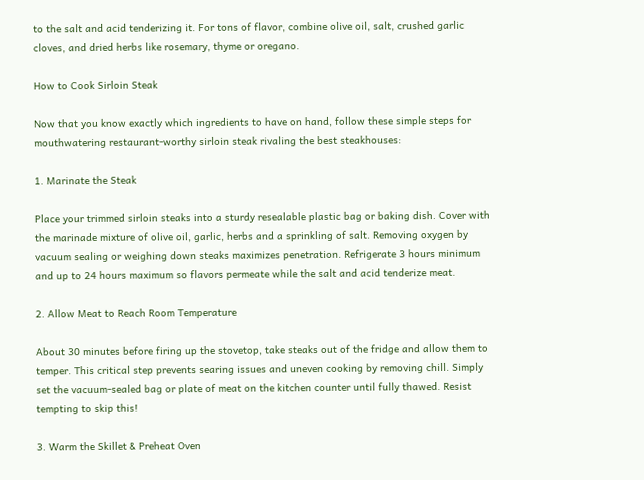to the salt and acid tenderizing it. For tons of flavor, combine olive oil, salt, crushed garlic cloves, and dried herbs like rosemary, thyme or oregano.

How to Cook Sirloin Steak

Now that you know exactly which ingredients to have on hand, follow these simple steps for mouthwatering restaurant-worthy sirloin steak rivaling the best steakhouses:

1. Marinate the Steak

Place your trimmed sirloin steaks into a sturdy resealable plastic bag or baking dish. Cover with the marinade mixture of olive oil, garlic, herbs and a sprinkling of salt. Removing oxygen by vacuum sealing or weighing down steaks maximizes penetration. Refrigerate 3 hours minimum and up to 24 hours maximum so flavors permeate while the salt and acid tenderize meat.

2. Allow Meat to Reach Room Temperature

About 30 minutes before firing up the stovetop, take steaks out of the fridge and allow them to temper. This critical step prevents searing issues and uneven cooking by removing chill. Simply set the vacuum-sealed bag or plate of meat on the kitchen counter until fully thawed. Resist tempting to skip this!

3. Warm the Skillet & Preheat Oven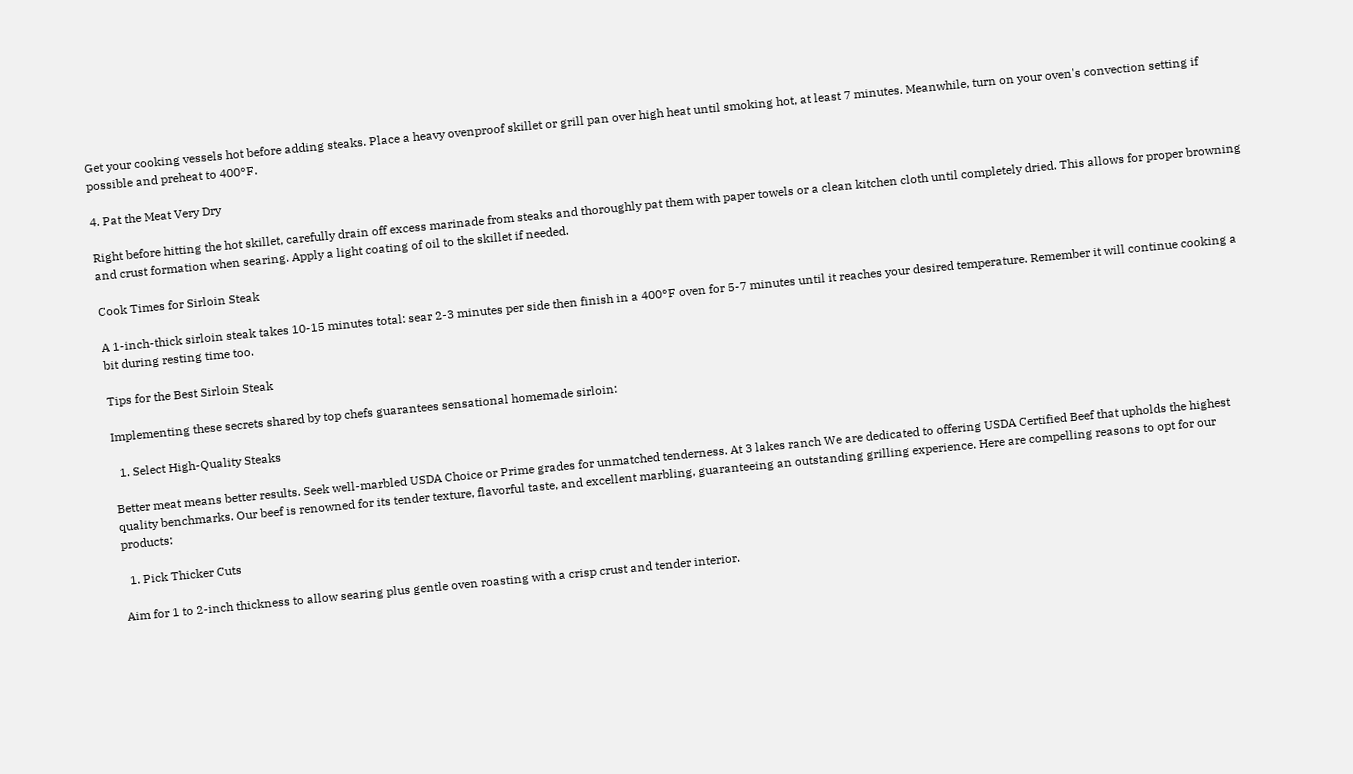Get your cooking vessels hot before adding steaks. Place a heavy ovenproof skillet or grill pan over high heat until smoking hot, at least 7 minutes. Meanwhile, turn on your oven's convection setting if possible and preheat to 400°F.

4. Pat the Meat Very Dry

Right before hitting the hot skillet, carefully drain off excess marinade from steaks and thoroughly pat them with paper towels or a clean kitchen cloth until completely dried. This allows for proper browning and crust formation when searing. Apply a light coating of oil to the skillet if needed.

Cook Times for Sirloin Steak

A 1-inch-thick sirloin steak takes 10-15 minutes total: sear 2-3 minutes per side then finish in a 400°F oven for 5-7 minutes until it reaches your desired temperature. Remember it will continue cooking a bit during resting time too.

Tips for the Best Sirloin Steak

Implementing these secrets shared by top chefs guarantees sensational homemade sirloin:

  1. Select High-Quality Steaks

Better meat means better results. Seek well-marbled USDA Choice or Prime grades for unmatched tenderness. At 3 lakes ranch We are dedicated to offering USDA Certified Beef that upholds the highest quality benchmarks. Our beef is renowned for its tender texture, flavorful taste, and excellent marbling, guaranteeing an outstanding grilling experience. Here are compelling reasons to opt for our products:

  1. Pick Thicker Cuts

Aim for 1 to 2-inch thickness to allow searing plus gentle oven roasting with a crisp crust and tender interior.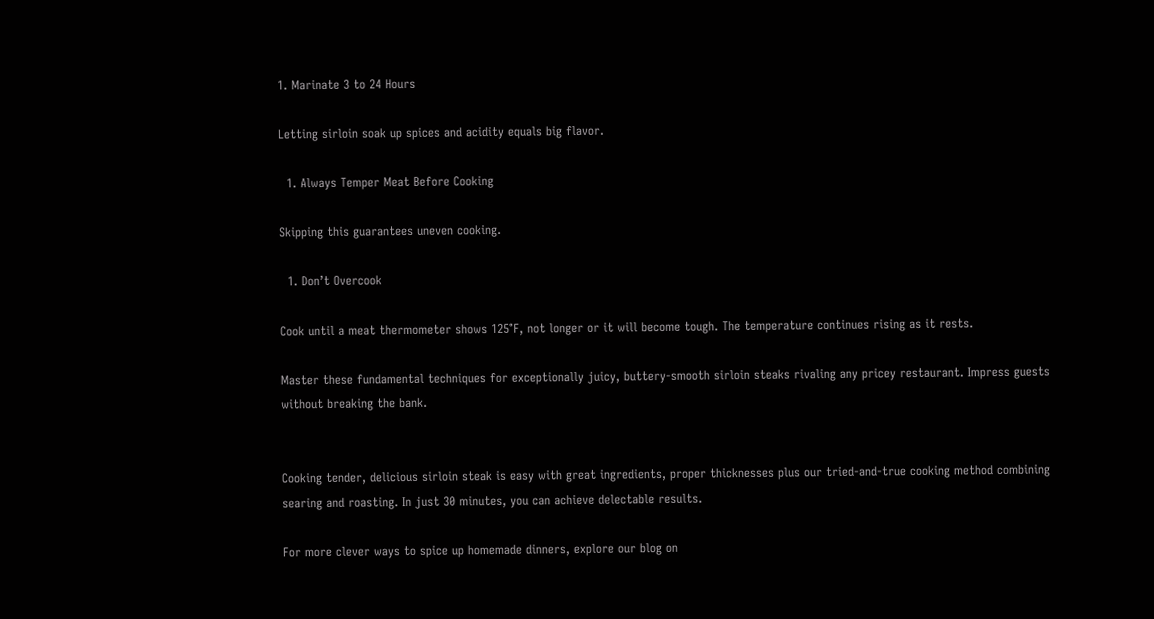1. Marinate 3 to 24 Hours

Letting sirloin soak up spices and acidity equals big flavor.

  1. Always Temper Meat Before Cooking

Skipping this guarantees uneven cooking.

  1. Don’t Overcook

Cook until a meat thermometer shows 125°F, not longer or it will become tough. The temperature continues rising as it rests.

Master these fundamental techniques for exceptionally juicy, buttery-smooth sirloin steaks rivaling any pricey restaurant. Impress guests without breaking the bank.


Cooking tender, delicious sirloin steak is easy with great ingredients, proper thicknesses plus our tried-and-true cooking method combining searing and roasting. In just 30 minutes, you can achieve delectable results.

For more clever ways to spice up homemade dinners, explore our blog on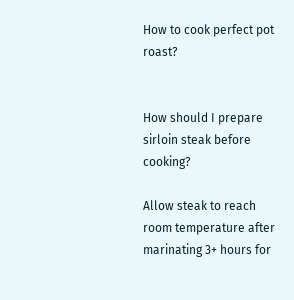How to cook perfect pot roast?


How should I prepare sirloin steak before cooking?

Allow steak to reach room temperature after marinating 3+ hours for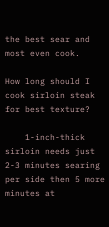the best sear and most even cook.

How long should I cook sirloin steak for best texture?

    1-inch-thick sirloin needs just 2-3 minutes searing per side then 5 more minutes at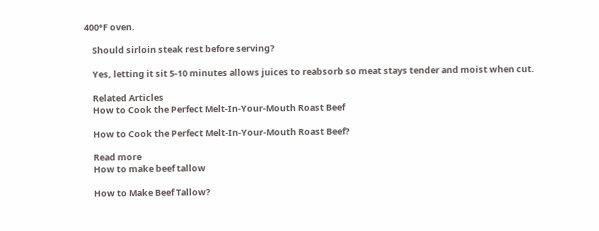400°F oven.

    Should sirloin steak rest before serving?

    Yes, letting it sit 5-10 minutes allows juices to reabsorb so meat stays tender and moist when cut.

    Related Articles
    How to Cook the Perfect Melt-In-Your-Mouth Roast Beef

    How to Cook the Perfect Melt-In-Your-Mouth Roast Beef?

    Read more
    How to make beef tallow

    How to Make Beef Tallow?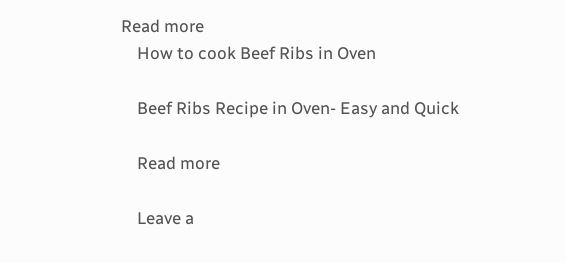Read more
    How to cook Beef Ribs in Oven

    Beef Ribs Recipe in Oven- Easy and Quick

    Read more

    Leave a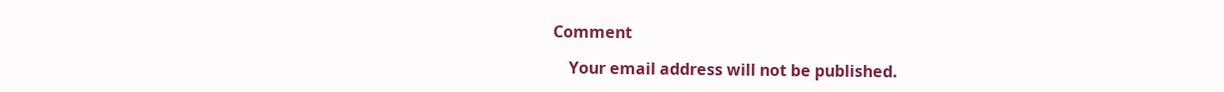Comment

    Your email address will not be published.